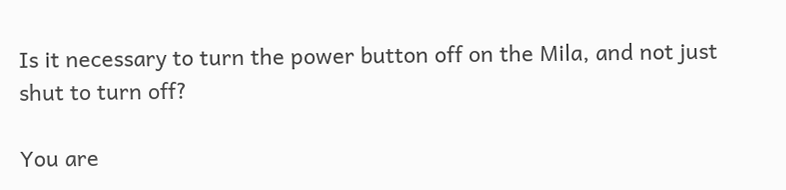Is it necessary to turn the power button off on the Mila, and not just shut to turn off?

You are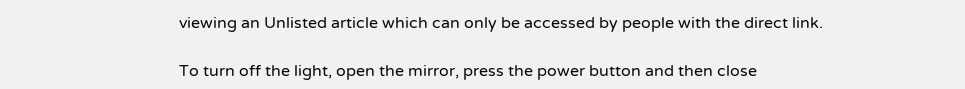viewing an Unlisted article which can only be accessed by people with the direct link.

To turn off the light, open the mirror, press the power button and then close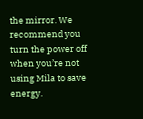the mirror. We recommend you turn the power off when you’re not using Mila to save energy.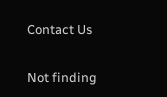Contact Us

Not finding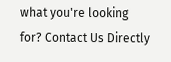what you're looking for? Contact Us Directly